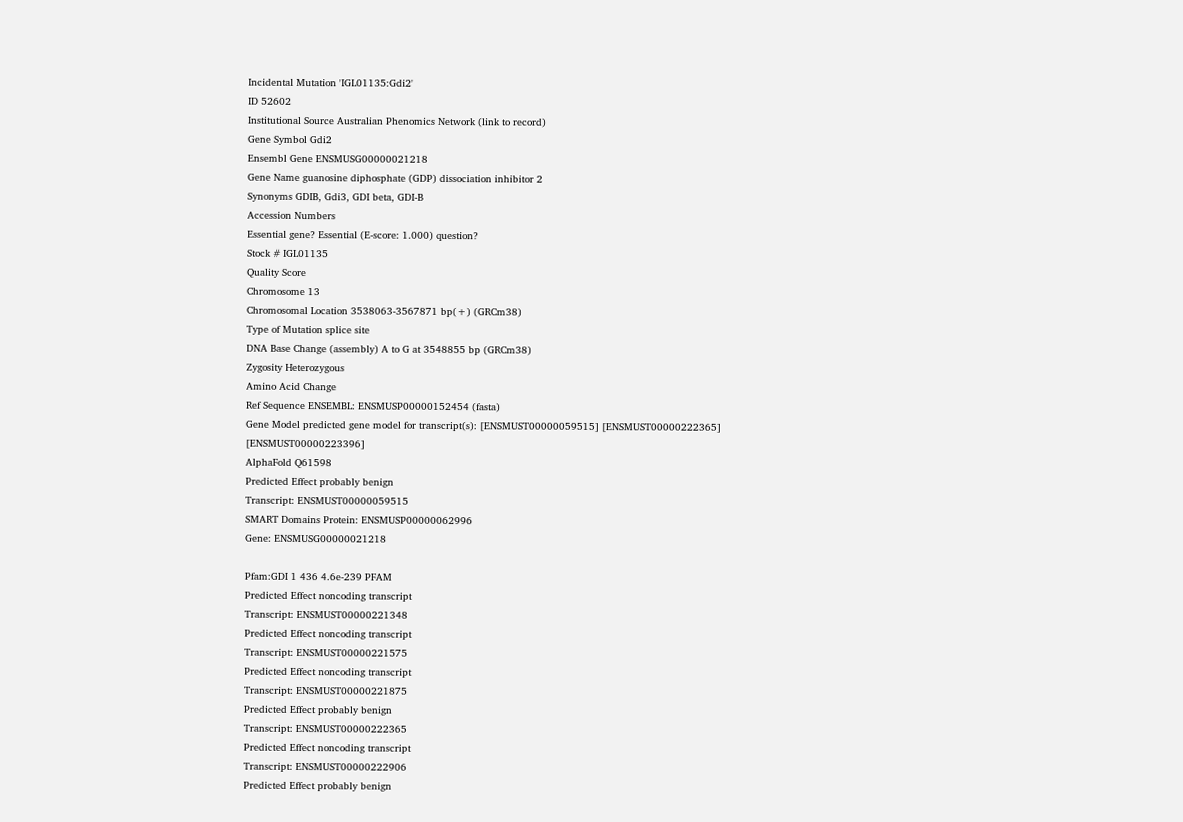Incidental Mutation 'IGL01135:Gdi2'
ID 52602
Institutional Source Australian Phenomics Network (link to record)
Gene Symbol Gdi2
Ensembl Gene ENSMUSG00000021218
Gene Name guanosine diphosphate (GDP) dissociation inhibitor 2
Synonyms GDIB, Gdi3, GDI beta, GDI-B
Accession Numbers
Essential gene? Essential (E-score: 1.000) question?
Stock # IGL01135
Quality Score
Chromosome 13
Chromosomal Location 3538063-3567871 bp(+) (GRCm38)
Type of Mutation splice site
DNA Base Change (assembly) A to G at 3548855 bp (GRCm38)
Zygosity Heterozygous
Amino Acid Change
Ref Sequence ENSEMBL: ENSMUSP00000152454 (fasta)
Gene Model predicted gene model for transcript(s): [ENSMUST00000059515] [ENSMUST00000222365] [ENSMUST00000223396]
AlphaFold Q61598
Predicted Effect probably benign
Transcript: ENSMUST00000059515
SMART Domains Protein: ENSMUSP00000062996
Gene: ENSMUSG00000021218

Pfam:GDI 1 436 4.6e-239 PFAM
Predicted Effect noncoding transcript
Transcript: ENSMUST00000221348
Predicted Effect noncoding transcript
Transcript: ENSMUST00000221575
Predicted Effect noncoding transcript
Transcript: ENSMUST00000221875
Predicted Effect probably benign
Transcript: ENSMUST00000222365
Predicted Effect noncoding transcript
Transcript: ENSMUST00000222906
Predicted Effect probably benign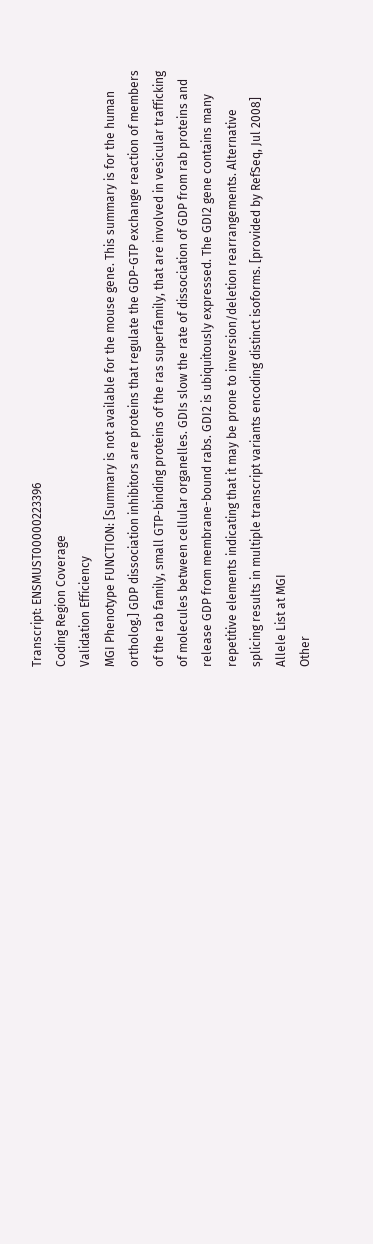Transcript: ENSMUST00000223396
Coding Region Coverage
Validation Efficiency
MGI Phenotype FUNCTION: [Summary is not available for the mouse gene. This summary is for the human ortholog.] GDP dissociation inhibitors are proteins that regulate the GDP-GTP exchange reaction of members of the rab family, small GTP-binding proteins of the ras superfamily, that are involved in vesicular trafficking of molecules between cellular organelles. GDIs slow the rate of dissociation of GDP from rab proteins and release GDP from membrane-bound rabs. GDI2 is ubiquitously expressed. The GDI2 gene contains many repetitive elements indicating that it may be prone to inversion/deletion rearrangements. Alternative splicing results in multiple transcript variants encoding distinct isoforms. [provided by RefSeq, Jul 2008]
Allele List at MGI
Other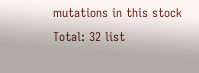mutations in this stock
Total: 32 list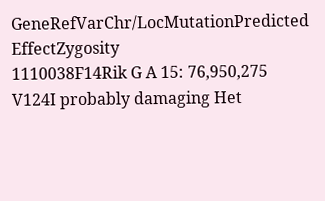GeneRefVarChr/LocMutationPredicted EffectZygosity
1110038F14Rik G A 15: 76,950,275 V124I probably damaging Het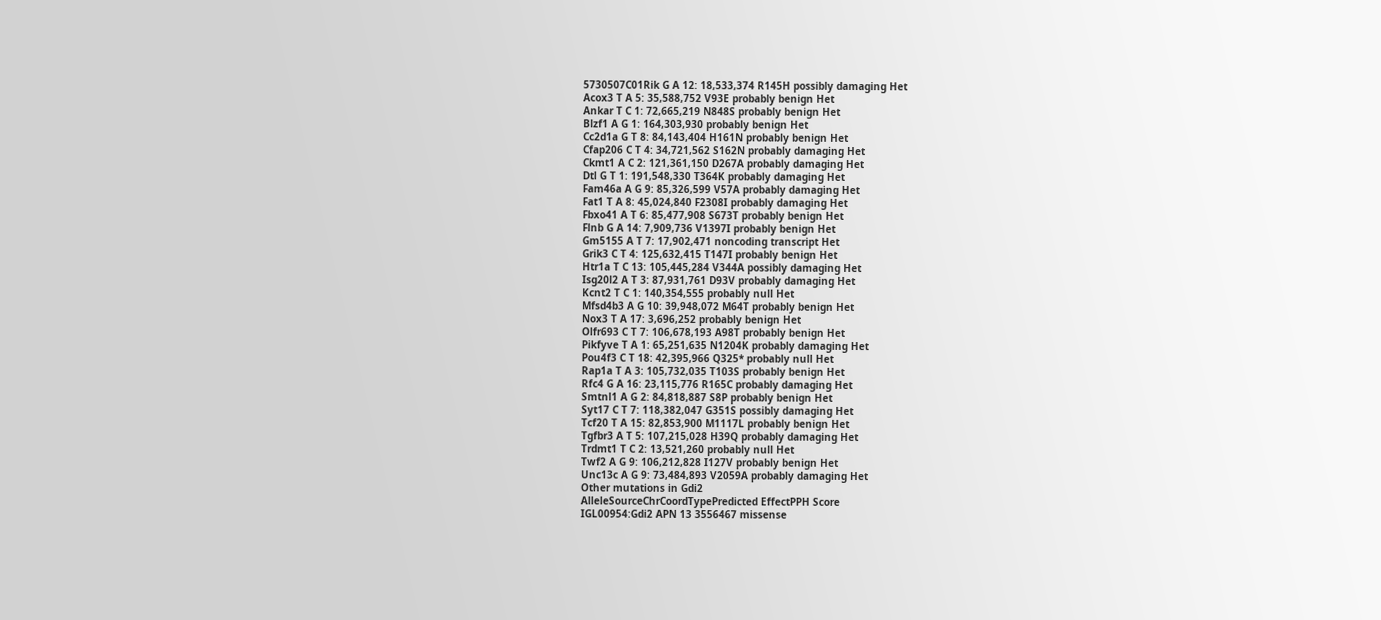5730507C01Rik G A 12: 18,533,374 R145H possibly damaging Het
Acox3 T A 5: 35,588,752 V93E probably benign Het
Ankar T C 1: 72,665,219 N848S probably benign Het
Blzf1 A G 1: 164,303,930 probably benign Het
Cc2d1a G T 8: 84,143,404 H161N probably benign Het
Cfap206 C T 4: 34,721,562 S162N probably damaging Het
Ckmt1 A C 2: 121,361,150 D267A probably damaging Het
Dtl G T 1: 191,548,330 T364K probably damaging Het
Fam46a A G 9: 85,326,599 V57A probably damaging Het
Fat1 T A 8: 45,024,840 F2308I probably damaging Het
Fbxo41 A T 6: 85,477,908 S673T probably benign Het
Flnb G A 14: 7,909,736 V1397I probably benign Het
Gm5155 A T 7: 17,902,471 noncoding transcript Het
Grik3 C T 4: 125,632,415 T147I probably benign Het
Htr1a T C 13: 105,445,284 V344A possibly damaging Het
Isg20l2 A T 3: 87,931,761 D93V probably damaging Het
Kcnt2 T C 1: 140,354,555 probably null Het
Mfsd4b3 A G 10: 39,948,072 M64T probably benign Het
Nox3 T A 17: 3,696,252 probably benign Het
Olfr693 C T 7: 106,678,193 A98T probably benign Het
Pikfyve T A 1: 65,251,635 N1204K probably damaging Het
Pou4f3 C T 18: 42,395,966 Q325* probably null Het
Rap1a T A 3: 105,732,035 T103S probably benign Het
Rfc4 G A 16: 23,115,776 R165C probably damaging Het
Smtnl1 A G 2: 84,818,887 S8P probably benign Het
Syt17 C T 7: 118,382,047 G351S possibly damaging Het
Tcf20 T A 15: 82,853,900 M1117L probably benign Het
Tgfbr3 A T 5: 107,215,028 H39Q probably damaging Het
Trdmt1 T C 2: 13,521,260 probably null Het
Twf2 A G 9: 106,212,828 I127V probably benign Het
Unc13c A G 9: 73,484,893 V2059A probably damaging Het
Other mutations in Gdi2
AlleleSourceChrCoordTypePredicted EffectPPH Score
IGL00954:Gdi2 APN 13 3556467 missense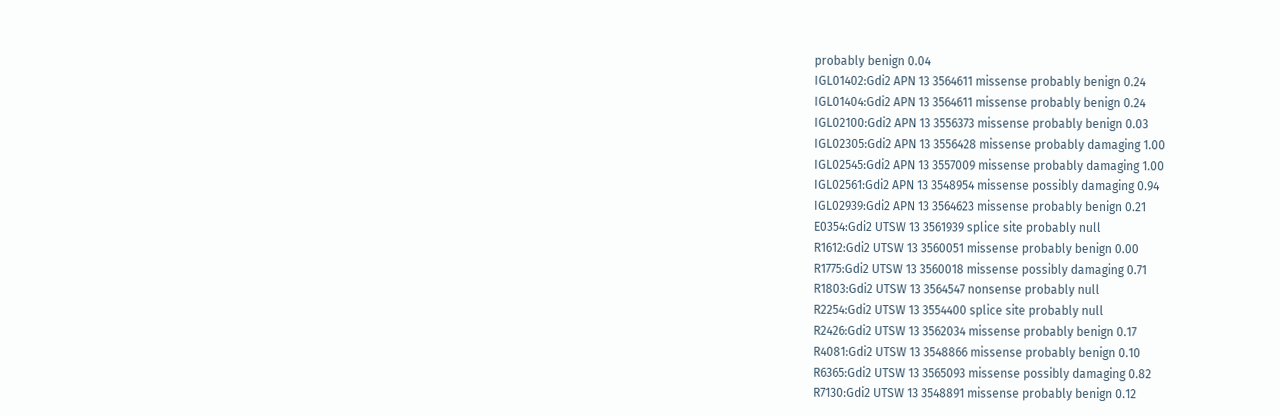probably benign 0.04
IGL01402:Gdi2 APN 13 3564611 missense probably benign 0.24
IGL01404:Gdi2 APN 13 3564611 missense probably benign 0.24
IGL02100:Gdi2 APN 13 3556373 missense probably benign 0.03
IGL02305:Gdi2 APN 13 3556428 missense probably damaging 1.00
IGL02545:Gdi2 APN 13 3557009 missense probably damaging 1.00
IGL02561:Gdi2 APN 13 3548954 missense possibly damaging 0.94
IGL02939:Gdi2 APN 13 3564623 missense probably benign 0.21
E0354:Gdi2 UTSW 13 3561939 splice site probably null
R1612:Gdi2 UTSW 13 3560051 missense probably benign 0.00
R1775:Gdi2 UTSW 13 3560018 missense possibly damaging 0.71
R1803:Gdi2 UTSW 13 3564547 nonsense probably null
R2254:Gdi2 UTSW 13 3554400 splice site probably null
R2426:Gdi2 UTSW 13 3562034 missense probably benign 0.17
R4081:Gdi2 UTSW 13 3548866 missense probably benign 0.10
R6365:Gdi2 UTSW 13 3565093 missense possibly damaging 0.82
R7130:Gdi2 UTSW 13 3548891 missense probably benign 0.12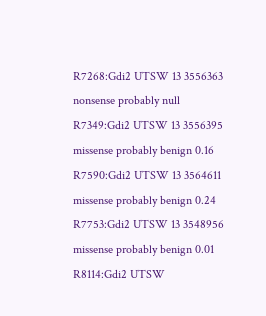R7268:Gdi2 UTSW 13 3556363 nonsense probably null
R7349:Gdi2 UTSW 13 3556395 missense probably benign 0.16
R7590:Gdi2 UTSW 13 3564611 missense probably benign 0.24
R7753:Gdi2 UTSW 13 3548956 missense probably benign 0.01
R8114:Gdi2 UTSW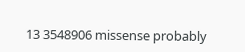13 3548906 missense probably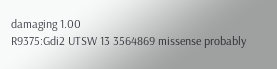damaging 1.00
R9375:Gdi2 UTSW 13 3564869 missense probably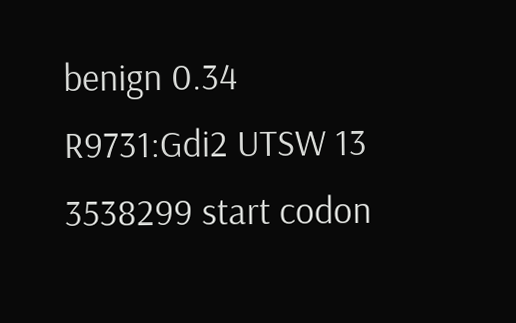benign 0.34
R9731:Gdi2 UTSW 13 3538299 start codon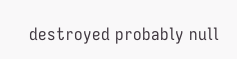destroyed probably null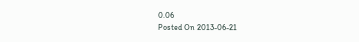0.06
Posted On 2013-06-21